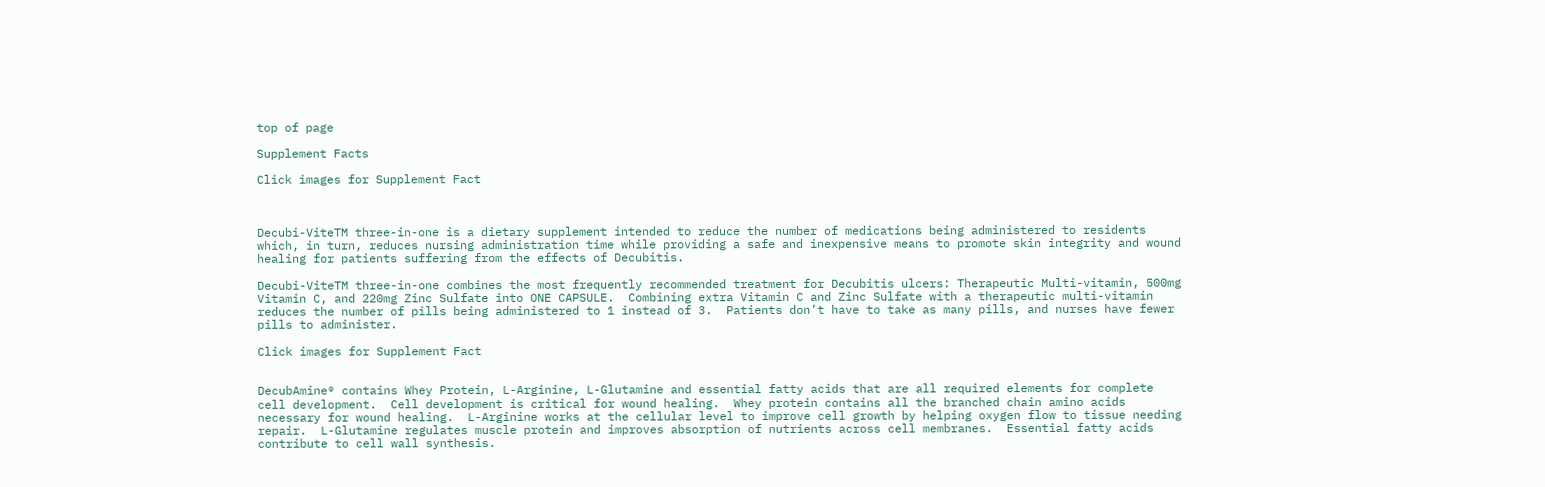top of page

Supplement Facts

Click images for Supplement Fact



Decubi-ViteTM three-in-one is a dietary supplement intended to reduce the number of medications being administered to residents which, in turn, reduces nursing administration time while providing a safe and inexpensive means to promote skin integrity and wound healing for patients suffering from the effects of Decubitis.

Decubi-ViteTM three-in-one combines the most frequently recommended treatment for Decubitis ulcers: Therapeutic Multi-vitamin, 500mg Vitamin C, and 220mg Zinc Sulfate into ONE CAPSULE.  Combining extra Vitamin C and Zinc Sulfate with a therapeutic multi-vitamin reduces the number of pills being administered to 1 instead of 3.  Patients don’t have to take as many pills, and nurses have fewer pills to administer.

Click images for Supplement Fact


DecubAmine® contains Whey Protein, L-Arginine, L-Glutamine and essential fatty acids that are all required elements for complete cell development.  Cell development is critical for wound healing.  Whey protein contains all the branched chain amino acids necessary for wound healing.  L-Arginine works at the cellular level to improve cell growth by helping oxygen flow to tissue needing repair.  L-Glutamine regulates muscle protein and improves absorption of nutrients across cell membranes.  Essential fatty acids contribute to cell wall synthesis.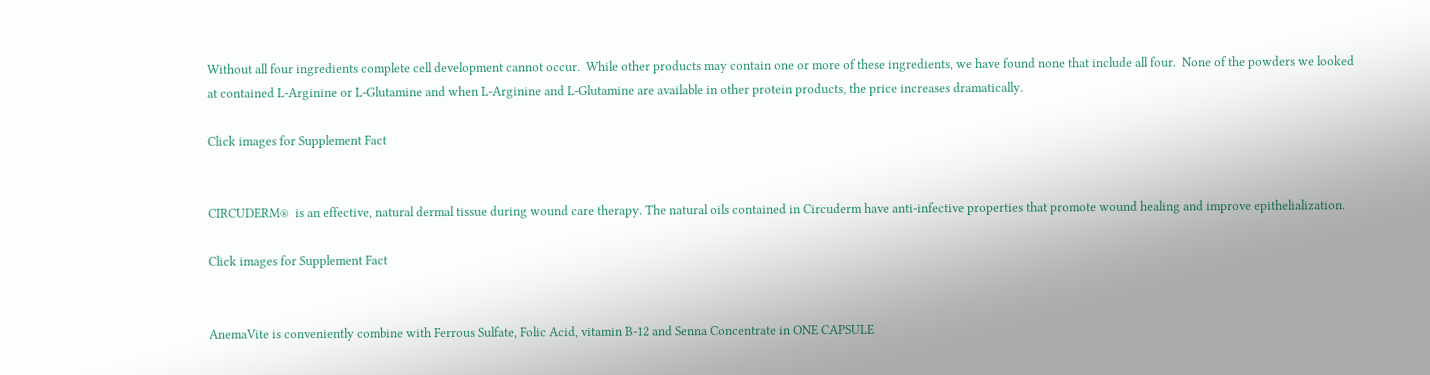Without all four ingredients complete cell development cannot occur.  While other products may contain one or more of these ingredients, we have found none that include all four.  None of the powders we looked at contained L-Arginine or L-Glutamine and when L-Arginine and L-Glutamine are available in other protein products, the price increases dramatically.

Click images for Supplement Fact


CIRCUDERM®  is an effective, natural dermal tissue during wound care therapy. The natural oils contained in Circuderm have anti-infective properties that promote wound healing and improve epithelialization.

Click images for Supplement Fact


AnemaVite is conveniently combine with Ferrous Sulfate, Folic Acid, vitamin B-12 and Senna Concentrate in ONE CAPSULE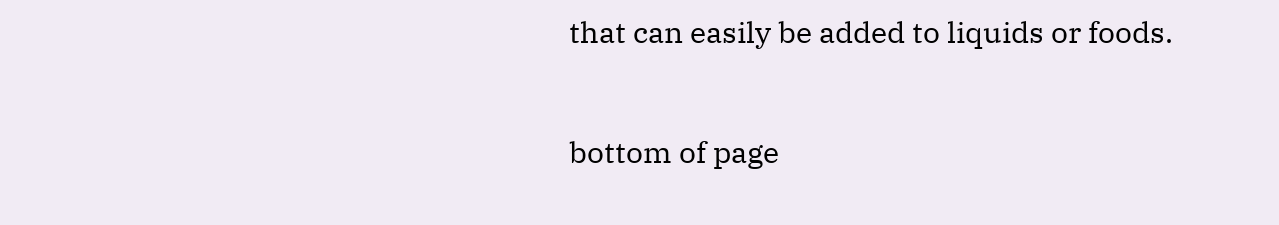that can easily be added to liquids or foods.

bottom of page